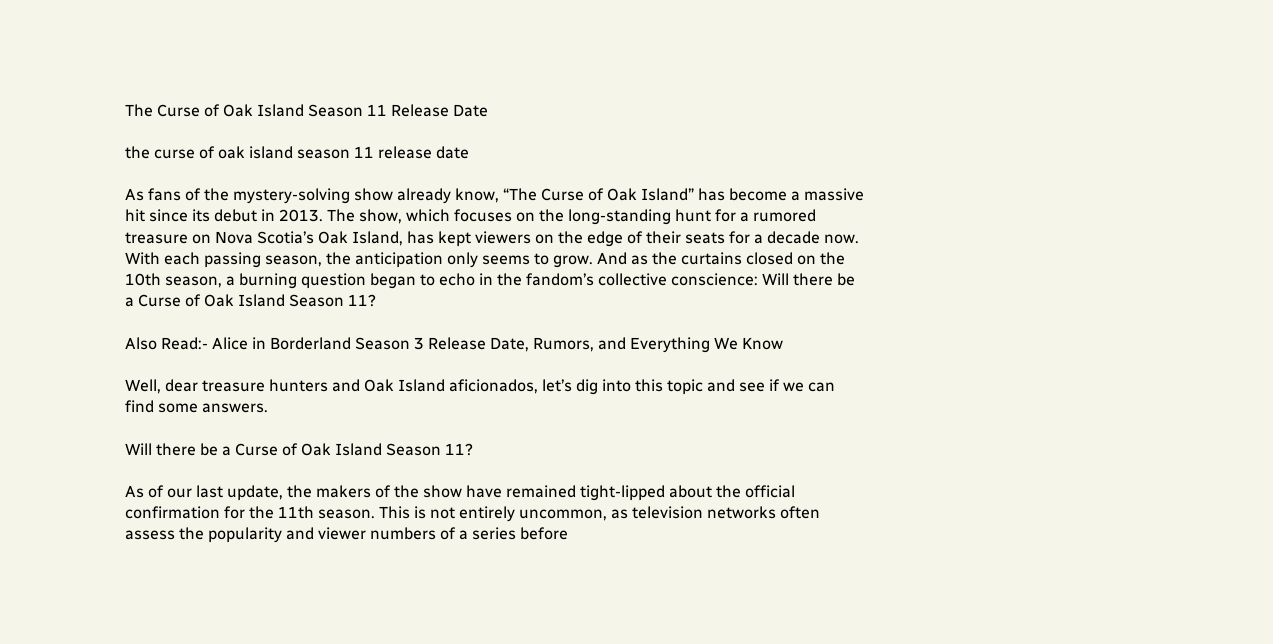The Curse of Oak Island Season 11 Release Date

the curse of oak island season 11 release date

As fans of the mystery-solving show already know, “The Curse of Oak Island” has become a massive hit since its debut in 2013. The show, which focuses on the long-standing hunt for a rumored treasure on Nova Scotia’s Oak Island, has kept viewers on the edge of their seats for a decade now. With each passing season, the anticipation only seems to grow. And as the curtains closed on the 10th season, a burning question began to echo in the fandom’s collective conscience: Will there be a Curse of Oak Island Season 11?

Also Read:- Alice in Borderland Season 3 Release Date, Rumors, and Everything We Know

Well, dear treasure hunters and Oak Island aficionados, let’s dig into this topic and see if we can find some answers.

Will there be a Curse of Oak Island Season 11?

As of our last update, the makers of the show have remained tight-lipped about the official confirmation for the 11th season. This is not entirely uncommon, as television networks often assess the popularity and viewer numbers of a series before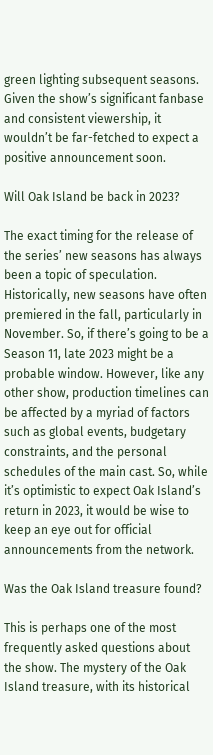green lighting subsequent seasons. Given the show’s significant fanbase and consistent viewership, it wouldn’t be far-fetched to expect a positive announcement soon.

Will Oak Island be back in 2023?

The exact timing for the release of the series’ new seasons has always been a topic of speculation. Historically, new seasons have often premiered in the fall, particularly in November. So, if there’s going to be a Season 11, late 2023 might be a probable window. However, like any other show, production timelines can be affected by a myriad of factors such as global events, budgetary constraints, and the personal schedules of the main cast. So, while it’s optimistic to expect Oak Island’s return in 2023, it would be wise to keep an eye out for official announcements from the network.

Was the Oak Island treasure found?

This is perhaps one of the most frequently asked questions about the show. The mystery of the Oak Island treasure, with its historical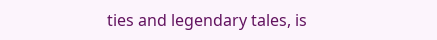ties and legendary tales, is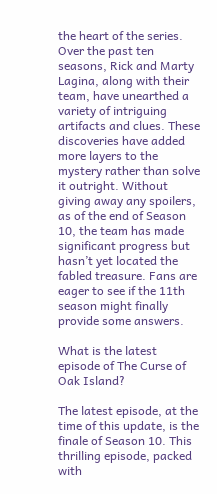the heart of the series. Over the past ten seasons, Rick and Marty Lagina, along with their team, have unearthed a variety of intriguing artifacts and clues. These discoveries have added more layers to the mystery rather than solve it outright. Without giving away any spoilers, as of the end of Season 10, the team has made significant progress but hasn’t yet located the fabled treasure. Fans are eager to see if the 11th season might finally provide some answers.

What is the latest episode of The Curse of Oak Island?

The latest episode, at the time of this update, is the finale of Season 10. This thrilling episode, packed with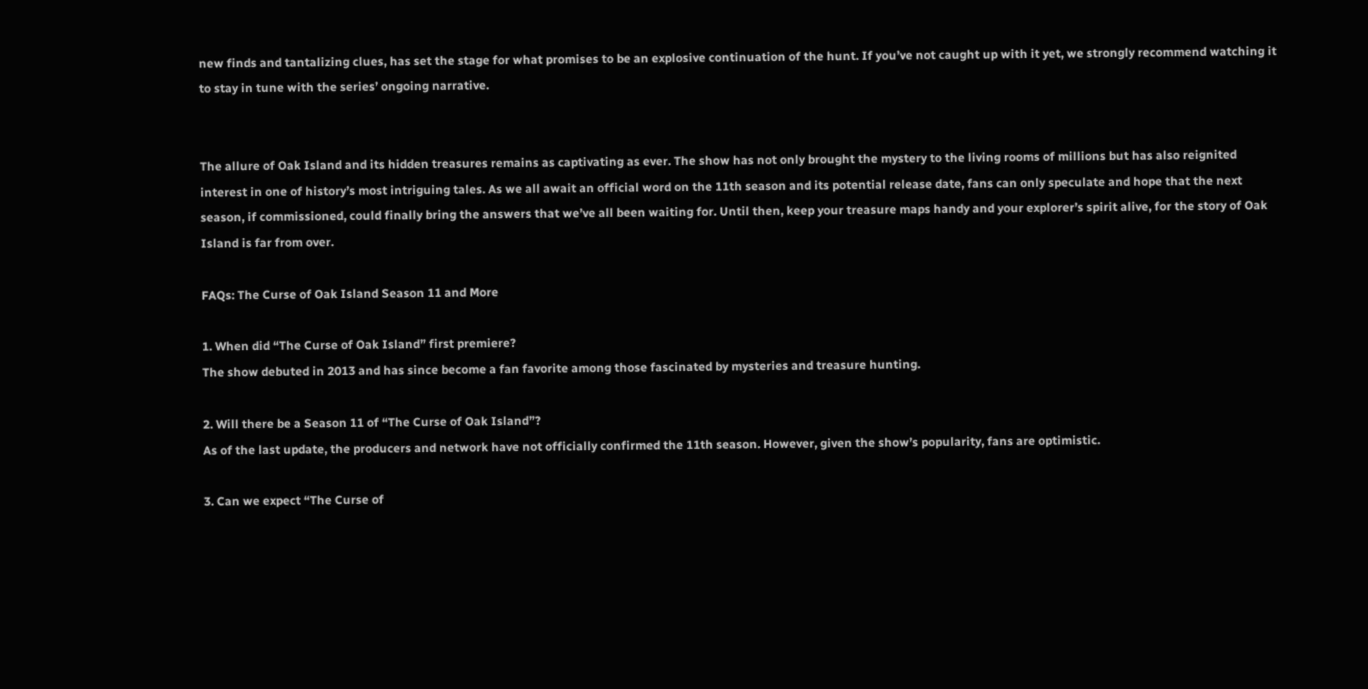new finds and tantalizing clues, has set the stage for what promises to be an explosive continuation of the hunt. If you’ve not caught up with it yet, we strongly recommend watching it to stay in tune with the series’ ongoing narrative.


The allure of Oak Island and its hidden treasures remains as captivating as ever. The show has not only brought the mystery to the living rooms of millions but has also reignited interest in one of history’s most intriguing tales. As we all await an official word on the 11th season and its potential release date, fans can only speculate and hope that the next season, if commissioned, could finally bring the answers that we’ve all been waiting for. Until then, keep your treasure maps handy and your explorer’s spirit alive, for the story of Oak Island is far from over.

FAQs: The Curse of Oak Island Season 11 and More

1. When did “The Curse of Oak Island” first premiere?
The show debuted in 2013 and has since become a fan favorite among those fascinated by mysteries and treasure hunting.

2. Will there be a Season 11 of “The Curse of Oak Island”?
As of the last update, the producers and network have not officially confirmed the 11th season. However, given the show’s popularity, fans are optimistic.

3. Can we expect “The Curse of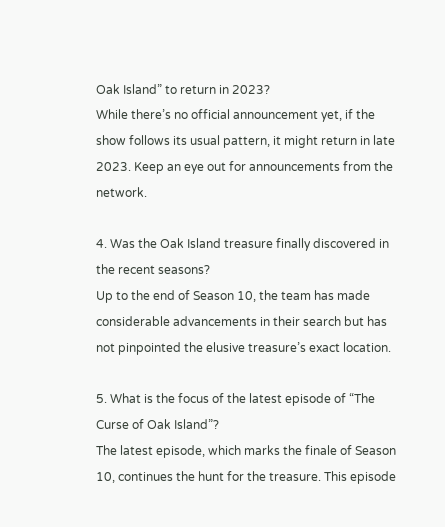Oak Island” to return in 2023?
While there’s no official announcement yet, if the show follows its usual pattern, it might return in late 2023. Keep an eye out for announcements from the network.

4. Was the Oak Island treasure finally discovered in the recent seasons?
Up to the end of Season 10, the team has made considerable advancements in their search but has not pinpointed the elusive treasure’s exact location.

5. What is the focus of the latest episode of “The Curse of Oak Island”?
The latest episode, which marks the finale of Season 10, continues the hunt for the treasure. This episode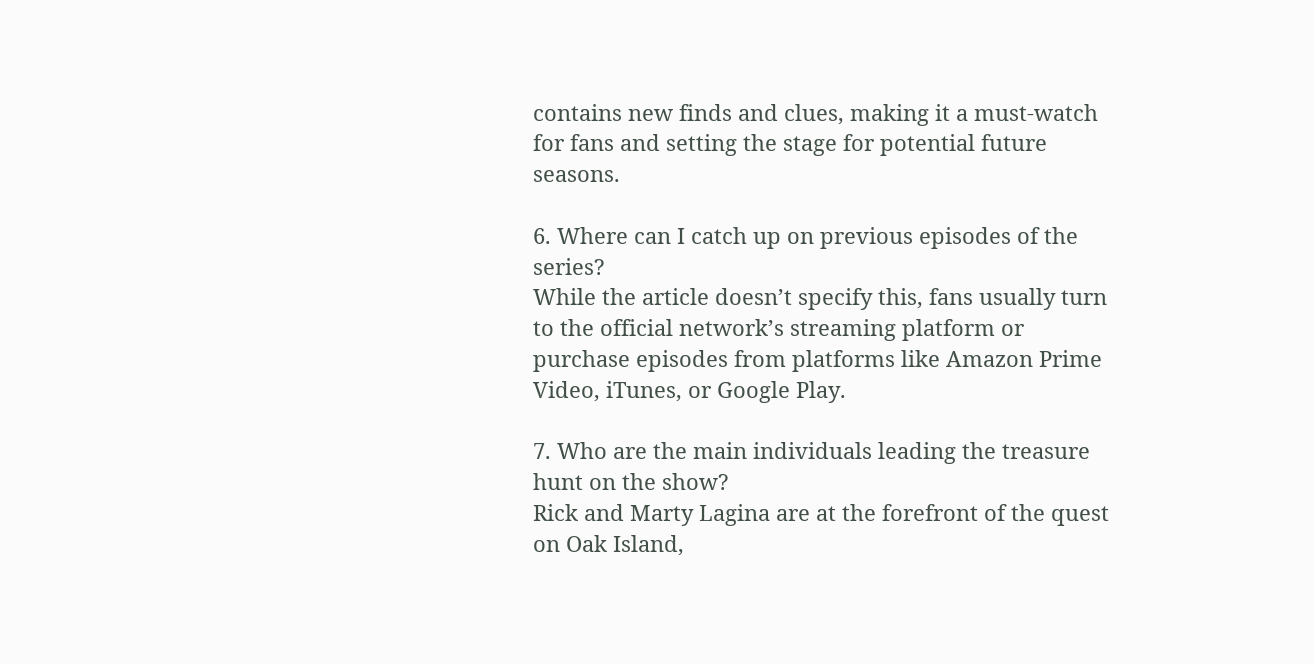contains new finds and clues, making it a must-watch for fans and setting the stage for potential future seasons.

6. Where can I catch up on previous episodes of the series?
While the article doesn’t specify this, fans usually turn to the official network’s streaming platform or purchase episodes from platforms like Amazon Prime Video, iTunes, or Google Play.

7. Who are the main individuals leading the treasure hunt on the show?
Rick and Marty Lagina are at the forefront of the quest on Oak Island,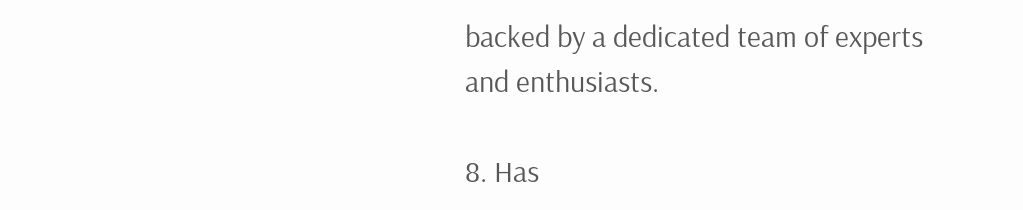backed by a dedicated team of experts and enthusiasts.

8. Has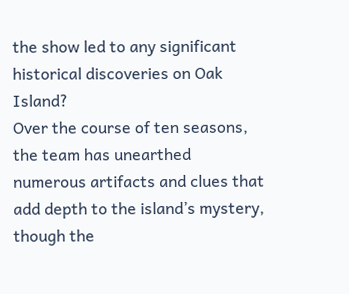the show led to any significant historical discoveries on Oak Island?
Over the course of ten seasons, the team has unearthed numerous artifacts and clues that add depth to the island’s mystery, though the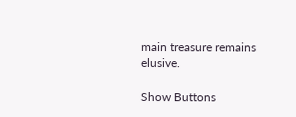main treasure remains elusive.

Show Buttons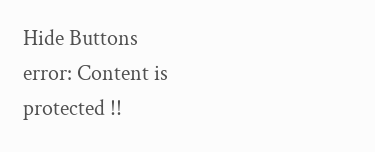Hide Buttons
error: Content is protected !!